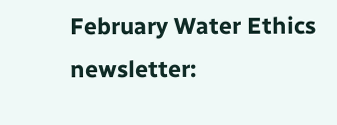February Water Ethics newsletter: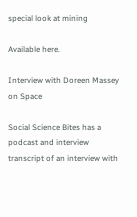special look at mining

Available here.

Interview with Doreen Massey on Space

Social Science Bites has a podcast and interview transcript of an interview with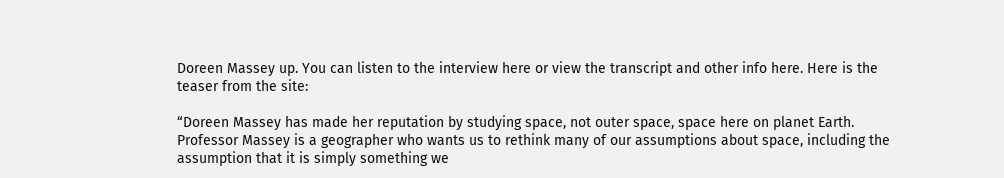Doreen Massey up. You can listen to the interview here or view the transcript and other info here. Here is the teaser from the site:

“Doreen Massey has made her reputation by studying space, not outer space, space here on planet Earth. Professor Massey is a geographer who wants us to rethink many of our assumptions about space, including the assumption that it is simply something we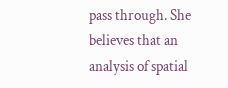pass through. She believes that an analysis of spatial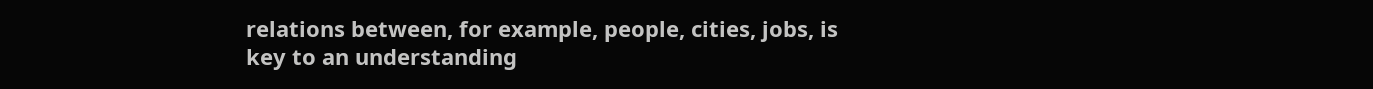relations between, for example, people, cities, jobs, is key to an understanding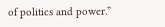of politics and power.”